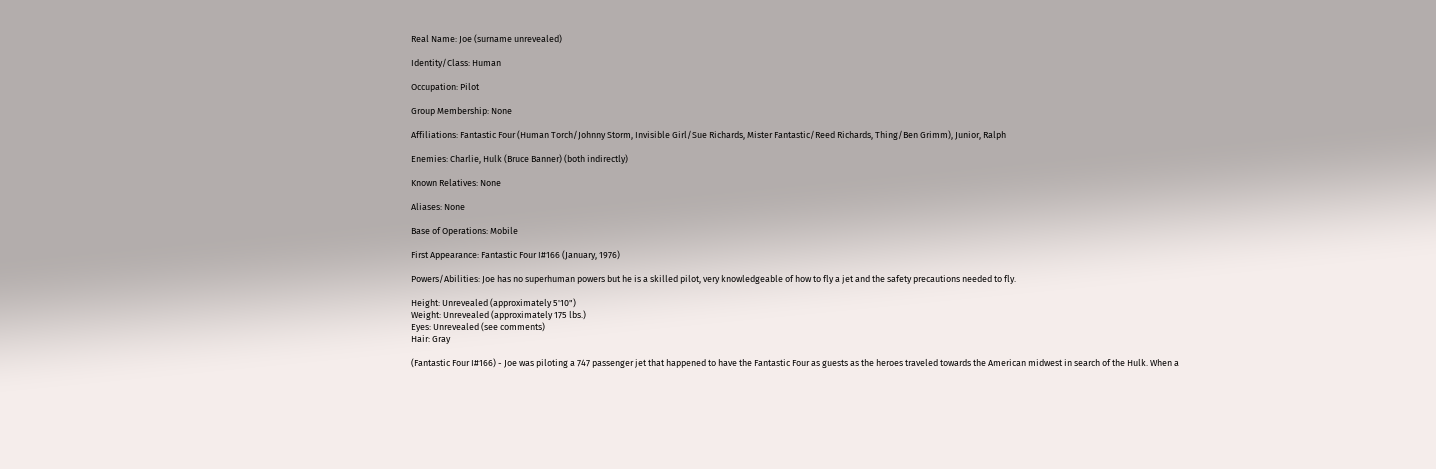Real Name: Joe (surname unrevealed)

Identity/Class: Human

Occupation: Pilot

Group Membership: None

Affiliations: Fantastic Four (Human Torch/Johnny Storm, Invisible Girl/Sue Richards, Mister Fantastic/Reed Richards, Thing/Ben Grimm), Junior, Ralph

Enemies: Charlie, Hulk (Bruce Banner) (both indirectly)

Known Relatives: None

Aliases: None

Base of Operations: Mobile

First Appearance: Fantastic Four I#166 (January, 1976)

Powers/Abilities: Joe has no superhuman powers but he is a skilled pilot, very knowledgeable of how to fly a jet and the safety precautions needed to fly.

Height: Unrevealed (approximately 5'10")
Weight: Unrevealed (approximately 175 lbs.)
Eyes: Unrevealed (see comments)
Hair: Gray

(Fantastic Four I#166) - Joe was piloting a 747 passenger jet that happened to have the Fantastic Four as guests as the heroes traveled towards the American midwest in search of the Hulk. When a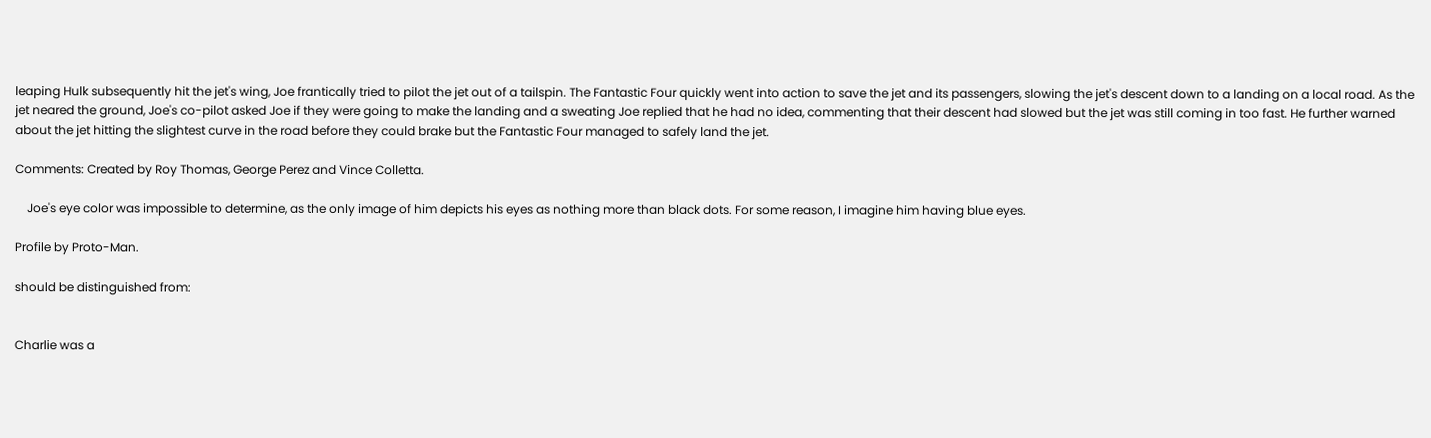leaping Hulk subsequently hit the jet's wing, Joe frantically tried to pilot the jet out of a tailspin. The Fantastic Four quickly went into action to save the jet and its passengers, slowing the jet's descent down to a landing on a local road. As the jet neared the ground, Joe's co-pilot asked Joe if they were going to make the landing and a sweating Joe replied that he had no idea, commenting that their descent had slowed but the jet was still coming in too fast. He further warned about the jet hitting the slightest curve in the road before they could brake but the Fantastic Four managed to safely land the jet.

Comments: Created by Roy Thomas, George Perez and Vince Colletta.

    Joe's eye color was impossible to determine, as the only image of him depicts his eyes as nothing more than black dots. For some reason, I imagine him having blue eyes.

Profile by Proto-Man.

should be distinguished from:


Charlie was a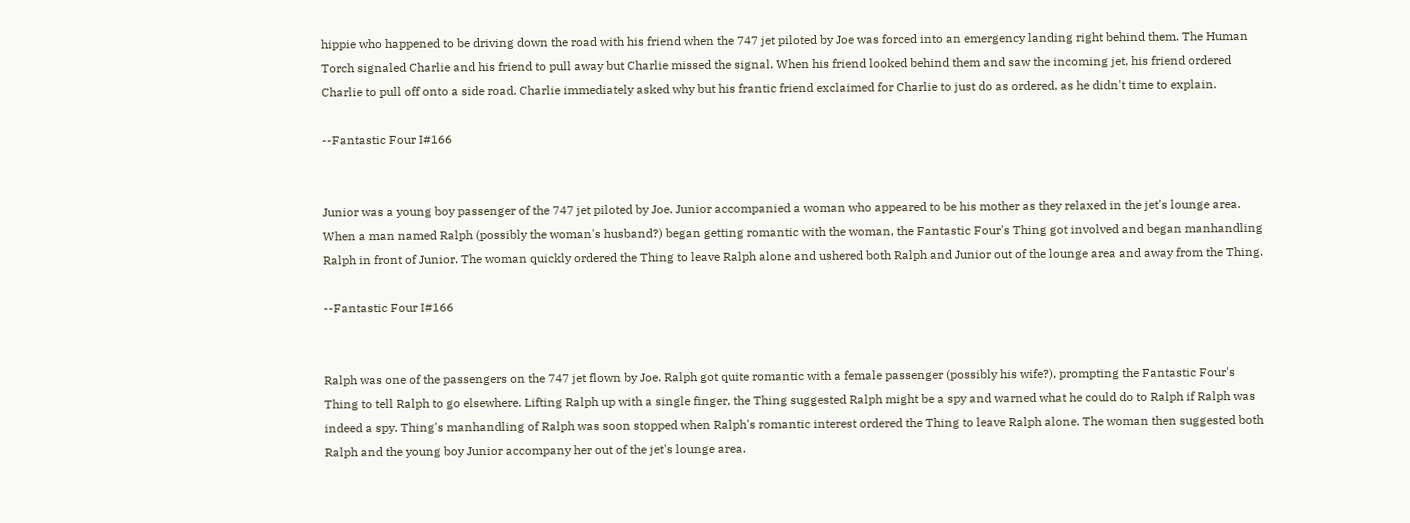hippie who happened to be driving down the road with his friend when the 747 jet piloted by Joe was forced into an emergency landing right behind them. The Human Torch signaled Charlie and his friend to pull away but Charlie missed the signal. When his friend looked behind them and saw the incoming jet, his friend ordered Charlie to pull off onto a side road. Charlie immediately asked why but his frantic friend exclaimed for Charlie to just do as ordered, as he didn't time to explain.

--Fantastic Four I#166


Junior was a young boy passenger of the 747 jet piloted by Joe. Junior accompanied a woman who appeared to be his mother as they relaxed in the jet's lounge area. When a man named Ralph (possibly the woman's husband?) began getting romantic with the woman, the Fantastic Four's Thing got involved and began manhandling Ralph in front of Junior. The woman quickly ordered the Thing to leave Ralph alone and ushered both Ralph and Junior out of the lounge area and away from the Thing.

--Fantastic Four I#166


Ralph was one of the passengers on the 747 jet flown by Joe. Ralph got quite romantic with a female passenger (possibly his wife?), prompting the Fantastic Four's Thing to tell Ralph to go elsewhere. Lifting Ralph up with a single finger, the Thing suggested Ralph might be a spy and warned what he could do to Ralph if Ralph was indeed a spy. Thing's manhandling of Ralph was soon stopped when Ralph's romantic interest ordered the Thing to leave Ralph alone. The woman then suggested both Ralph and the young boy Junior accompany her out of the jet's lounge area.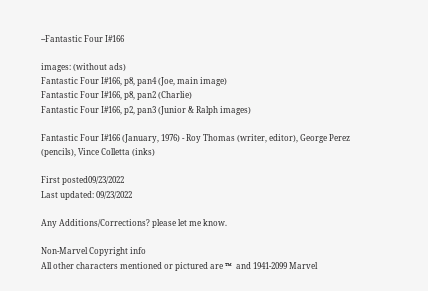--Fantastic Four I#166

images: (without ads)
Fantastic Four I#166, p8, pan4 (Joe, main image)
Fantastic Four I#166, p8, pan2 (Charlie)
Fantastic Four I#166, p2, pan3 (Junior & Ralph images)

Fantastic Four I#166 (January, 1976) - Roy Thomas (writer, editor), George Perez (pencils), Vince Colletta (inks)

First posted09/23/2022
Last updated: 09/23/2022

Any Additions/Corrections? please let me know.

Non-Marvel Copyright info
All other characters mentioned or pictured are ™  and 1941-2099 Marvel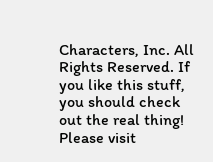Characters, Inc. All Rights Reserved. If you like this stuff, you should check out the real thing!
Please visit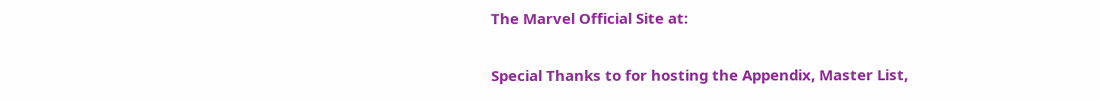The Marvel Official Site at:

Special Thanks to for hosting the Appendix, Master List,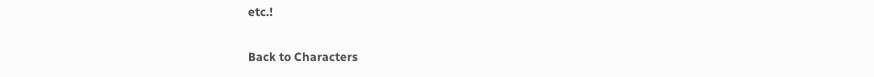etc.!

Back to Characters